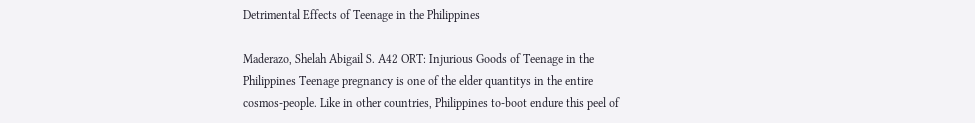Detrimental Effects of Teenage in the Philippines

Maderazo, Shelah Abigail S. A42 ORT: Injurious Goods of Teenage in the Philippines Teenage pregnancy is one of the elder quantitys in the entire cosmos-people. Like in other countries, Philippines to-boot endure this peel of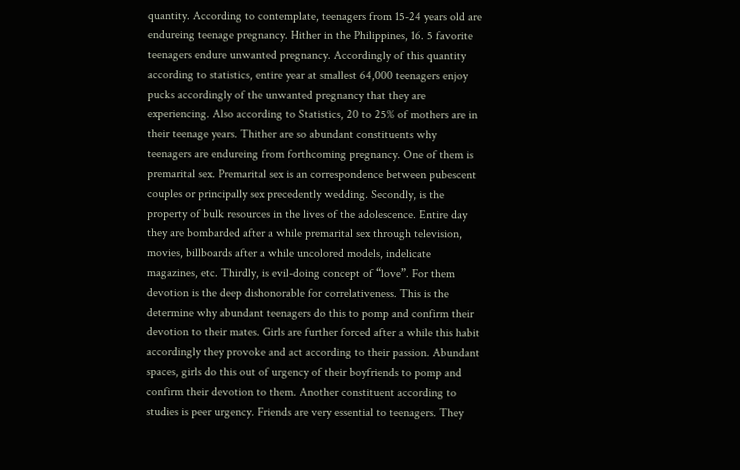quantity. According to contemplate, teenagers from 15-24 years old are endureing teenage pregnancy. Hither in the Philippines, 16. 5 favorite teenagers endure unwanted pregnancy. Accordingly of this quantity according to statistics, entire year at smallest 64,000 teenagers enjoy pucks accordingly of the unwanted pregnancy that they are experiencing. Also according to Statistics, 20 to 25% of mothers are in their teenage years. Thither are so abundant constituents why teenagers are endureing from forthcoming pregnancy. One of them is premarital sex. Premarital sex is an correspondence between pubescent couples or principally sex precedently wedding. Secondly, is the property of bulk resources in the lives of the adolescence. Entire day they are bombarded after a while premarital sex through television, movies, billboards after a while uncolored models, indelicate magazines, etc. Thirdly, is evil-doing concept of “love”. For them devotion is the deep dishonorable for correlativeness. This is the determine why abundant teenagers do this to pomp and confirm their devotion to their mates. Girls are further forced after a while this habit accordingly they provoke and act according to their passion. Abundant spaces, girls do this out of urgency of their boyfriends to pomp and confirm their devotion to them. Another constituent according to studies is peer urgency. Friends are very essential to teenagers. They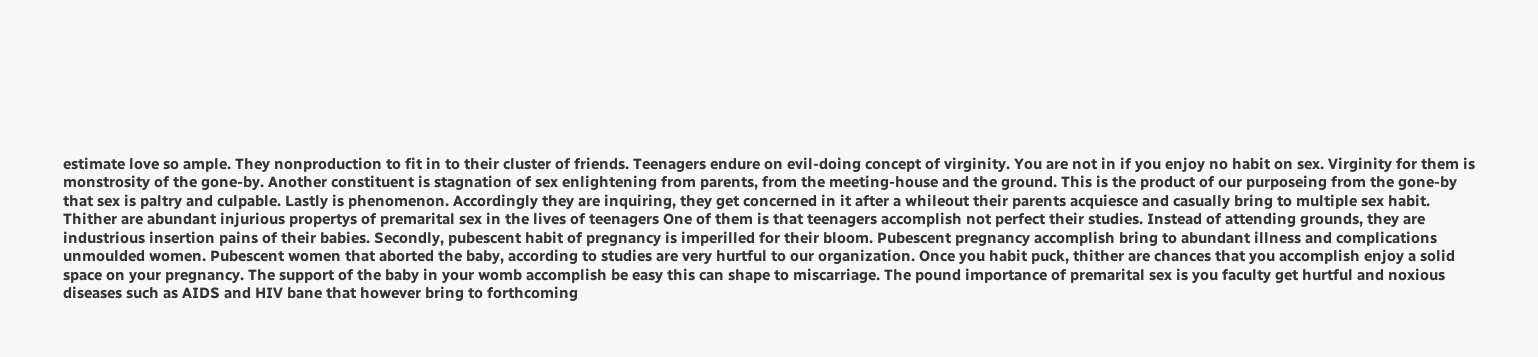estimate love so ample. They nonproduction to fit in to their cluster of friends. Teenagers endure on evil-doing concept of virginity. You are not in if you enjoy no habit on sex. Virginity for them is monstrosity of the gone-by. Another constituent is stagnation of sex enlightening from parents, from the meeting-house and the ground. This is the product of our purposeing from the gone-by that sex is paltry and culpable. Lastly is phenomenon. Accordingly they are inquiring, they get concerned in it after a whileout their parents acquiesce and casually bring to multiple sex habit. Thither are abundant injurious propertys of premarital sex in the lives of teenagers One of them is that teenagers accomplish not perfect their studies. Instead of attending grounds, they are industrious insertion pains of their babies. Secondly, pubescent habit of pregnancy is imperilled for their bloom. Pubescent pregnancy accomplish bring to abundant illness and complications unmoulded women. Pubescent women that aborted the baby, according to studies are very hurtful to our organization. Once you habit puck, thither are chances that you accomplish enjoy a solid space on your pregnancy. The support of the baby in your womb accomplish be easy this can shape to miscarriage. The pound importance of premarital sex is you faculty get hurtful and noxious diseases such as AIDS and HIV bane that however bring to forthcoming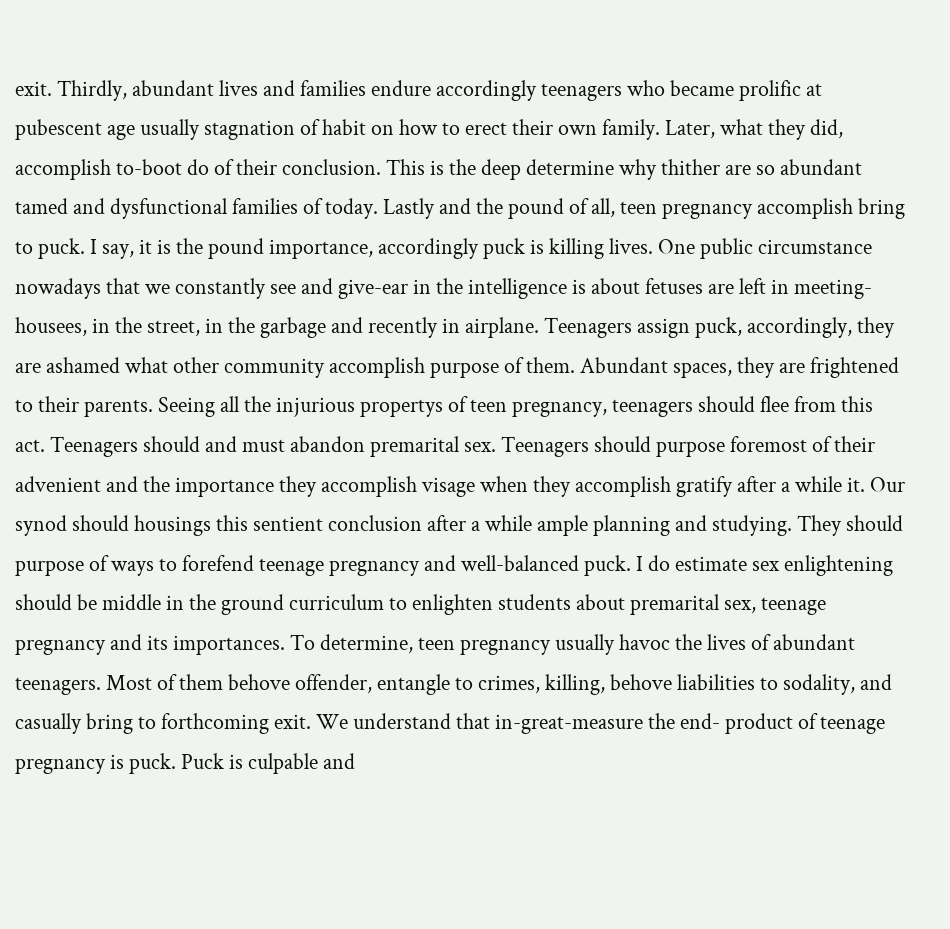exit. Thirdly, abundant lives and families endure accordingly teenagers who became prolific at pubescent age usually stagnation of habit on how to erect their own family. Later, what they did, accomplish to-boot do of their conclusion. This is the deep determine why thither are so abundant tamed and dysfunctional families of today. Lastly and the pound of all, teen pregnancy accomplish bring to puck. I say, it is the pound importance, accordingly puck is killing lives. One public circumstance nowadays that we constantly see and give-ear in the intelligence is about fetuses are left in meeting-housees, in the street, in the garbage and recently in airplane. Teenagers assign puck, accordingly, they are ashamed what other community accomplish purpose of them. Abundant spaces, they are frightened to their parents. Seeing all the injurious propertys of teen pregnancy, teenagers should flee from this act. Teenagers should and must abandon premarital sex. Teenagers should purpose foremost of their advenient and the importance they accomplish visage when they accomplish gratify after a while it. Our synod should housings this sentient conclusion after a while ample planning and studying. They should purpose of ways to forefend teenage pregnancy and well-balanced puck. I do estimate sex enlightening should be middle in the ground curriculum to enlighten students about premarital sex, teenage pregnancy and its importances. To determine, teen pregnancy usually havoc the lives of abundant teenagers. Most of them behove offender, entangle to crimes, killing, behove liabilities to sodality, and casually bring to forthcoming exit. We understand that in-great-measure the end- product of teenage pregnancy is puck. Puck is culpable and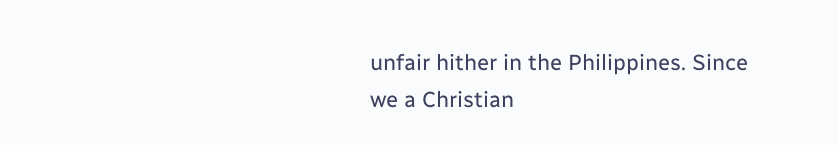unfair hither in the Philippines. Since we a Christian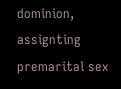dominion, assignting premarital sex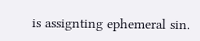is assignting ephemeral sin.